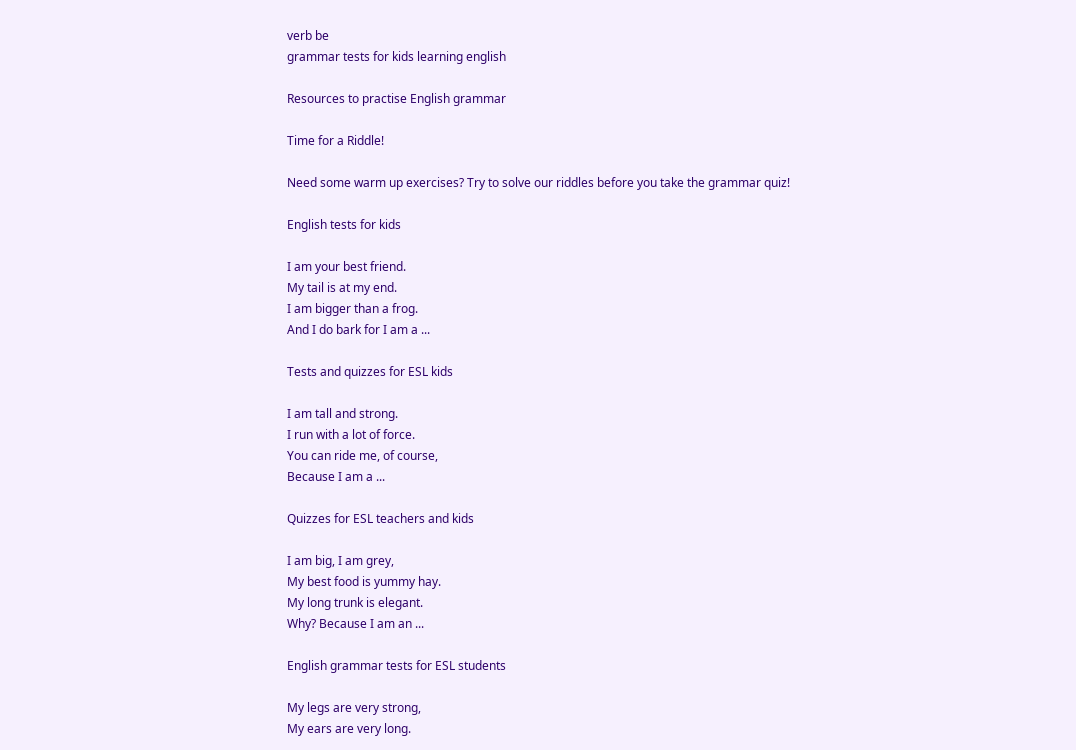verb be
grammar tests for kids learning english

Resources to practise English grammar

Time for a Riddle!

Need some warm up exercises? Try to solve our riddles before you take the grammar quiz!

English tests for kids

I am your best friend.
My tail is at my end.
I am bigger than a frog.
And I do bark for I am a ...

Tests and quizzes for ESL kids

I am tall and strong.
I run with a lot of force.
You can ride me, of course,
Because I am a ...

Quizzes for ESL teachers and kids

I am big, I am grey,
My best food is yummy hay.
My long trunk is elegant.
Why? Because I am an ...

English grammar tests for ESL students

My legs are very strong,
My ears are very long.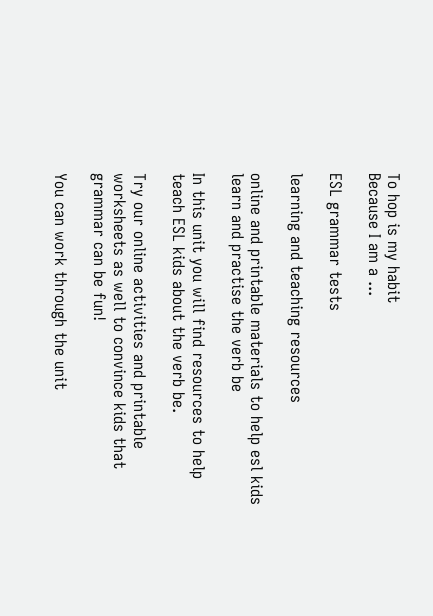To hop is my habit
Because I am a ...

ESL grammar tests

learning and teaching resources

online and printable materials to help esl kids learn and practise the verb be

In this unit you will find resources to help teach ESL kids about the verb be.

Try our online activities and printable worksheets as well to convince kids that grammar can be fun!

You can work through the unit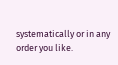systematically or in any order you like.